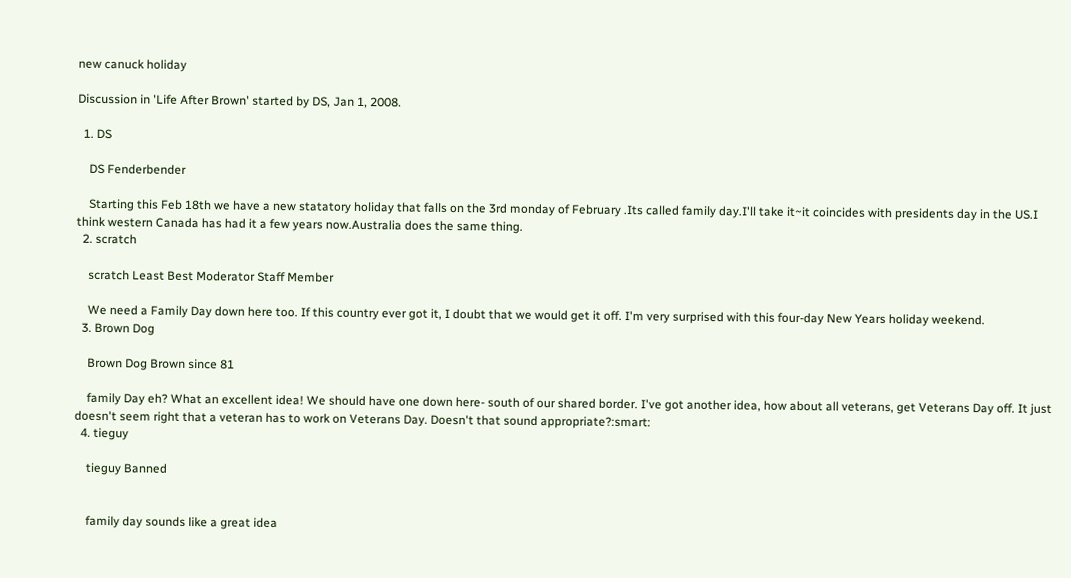new canuck holiday

Discussion in 'Life After Brown' started by DS, Jan 1, 2008.

  1. DS

    DS Fenderbender

    Starting this Feb 18th we have a new statatory holiday that falls on the 3rd monday of February .Its called family day.I'll take it~it coincides with presidents day in the US.I think western Canada has had it a few years now.Australia does the same thing.
  2. scratch

    scratch Least Best Moderator Staff Member

    We need a Family Day down here too. If this country ever got it, I doubt that we would get it off. I'm very surprised with this four-day New Years holiday weekend.
  3. Brown Dog

    Brown Dog Brown since 81

    family Day eh? What an excellent idea! We should have one down here- south of our shared border. I've got another idea, how about all veterans, get Veterans Day off. It just doesn't seem right that a veteran has to work on Veterans Day. Doesn't that sound appropriate?:smart:
  4. tieguy

    tieguy Banned


    family day sounds like a great idea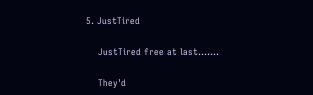5. JustTired

    JustTired free at last.......

    They'd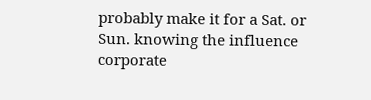probably make it for a Sat. or Sun. knowing the influence corporate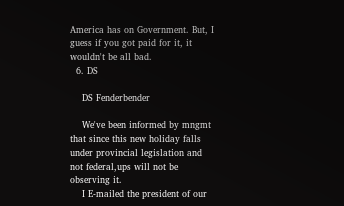America has on Government. But, I guess if you got paid for it, it wouldn't be all bad.
  6. DS

    DS Fenderbender

    We've been informed by mngmt that since this new holiday falls under provincial legislation and not federal,ups will not be observing it.
    I E-mailed the president of our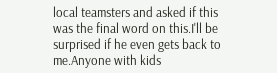local teamsters and asked if this was the final word on this.I'll be surprised if he even gets back to me.Anyone with kids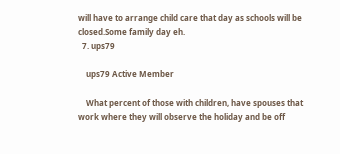will have to arrange child care that day as schools will be closed.Some family day eh.
  7. ups79

    ups79 Active Member

    What percent of those with children, have spouses that work where they will observe the holiday and be off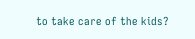to take care of the kids?